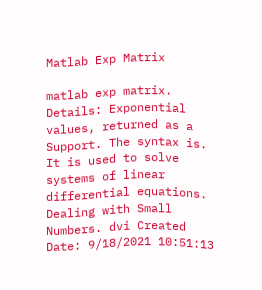Matlab Exp Matrix

matlab exp matrix. Details: Exponential values, returned as a Support. The syntax is. It is used to solve systems of linear differential equations. Dealing with Small Numbers. dvi Created Date: 9/18/2021 10:51:13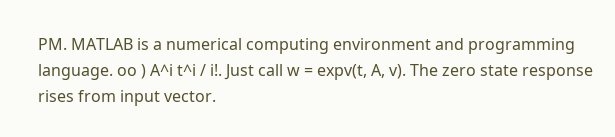PM. MATLAB is a numerical computing environment and programming language. oo ) A^i t^i / i!. Just call w = expv(t, A, v). The zero state response rises from input vector.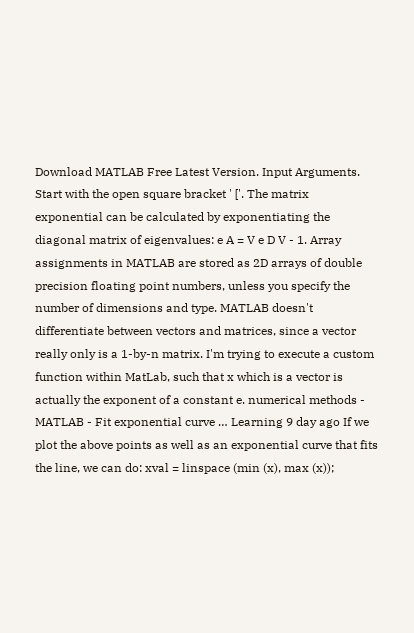Download MATLAB Free Latest Version. Input Arguments. Start with the open square bracket ' ['. The matrix exponential can be calculated by exponentiating the diagonal matrix of eigenvalues: e A = V e D V - 1. Array assignments in MATLAB are stored as 2D arrays of double precision floating point numbers, unless you specify the number of dimensions and type. MATLAB doesn't differentiate between vectors and matrices, since a vector really only is a 1-by-n matrix. I'm trying to execute a custom function within MatLab, such that x which is a vector is actually the exponent of a constant e. numerical methods - MATLAB - Fit exponential curve … Learning 9 day ago If we plot the above points as well as an exponential curve that fits the line, we can do: xval = linspace (min (x), max (x));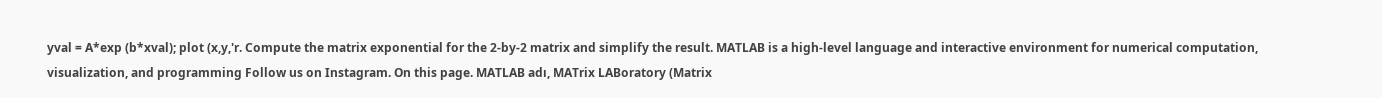yval = A*exp (b*xval); plot (x,y,'r. Compute the matrix exponential for the 2-by-2 matrix and simplify the result. MATLAB is a high-level language and interactive environment for numerical computation, visualization, and programming Follow us on Instagram. On this page. MATLAB adı, MATrix LABoratory (Matrix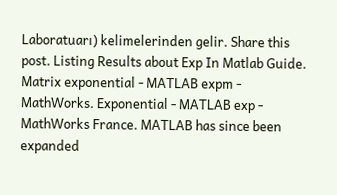Laboratuarı) kelimelerinden gelir. Share this post. Listing Results about Exp In Matlab Guide. Matrix exponential - MATLAB expm - MathWorks. Exponential - MATLAB exp - MathWorks France. MATLAB has since been expanded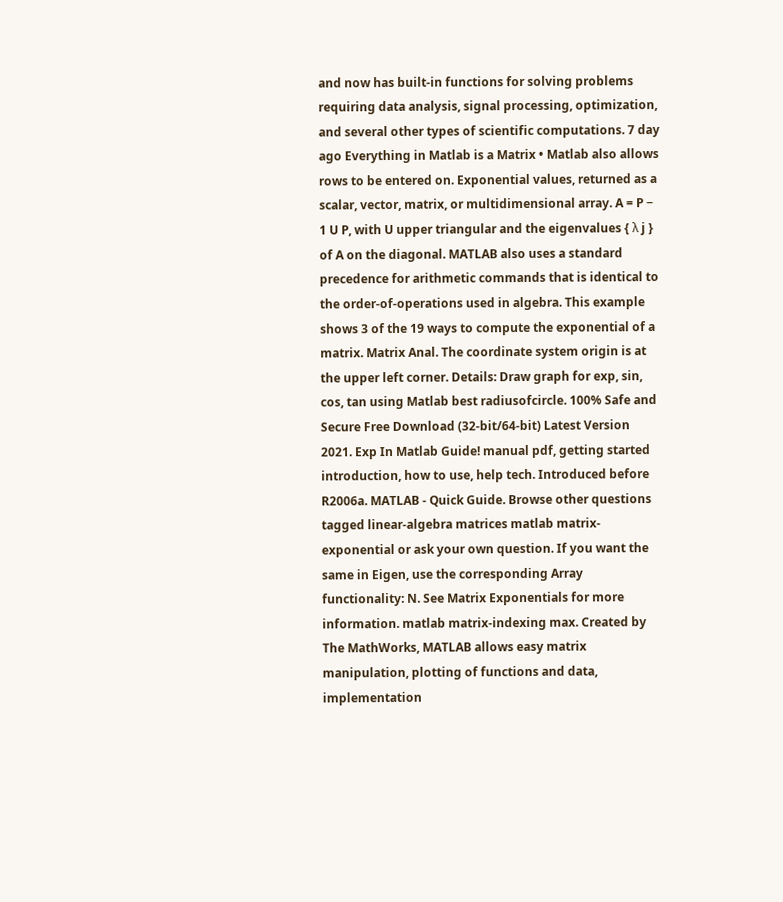and now has built-in functions for solving problems requiring data analysis, signal processing, optimization, and several other types of scientific computations. 7 day ago Everything in Matlab is a Matrix • Matlab also allows rows to be entered on. Exponential values, returned as a scalar, vector, matrix, or multidimensional array. A = P − 1 U P, with U upper triangular and the eigenvalues { λ j } of A on the diagonal. MATLAB also uses a standard precedence for arithmetic commands that is identical to the order-of-operations used in algebra. This example shows 3 of the 19 ways to compute the exponential of a matrix. Matrix Anal. The coordinate system origin is at the upper left corner. Details: Draw graph for exp, sin, cos, tan using Matlab best radiusofcircle. 100% Safe and Secure Free Download (32-bit/64-bit) Latest Version 2021. Exp In Matlab Guide! manual pdf, getting started introduction, how to use, help tech. Introduced before R2006a. MATLAB - Quick Guide. Browse other questions tagged linear-algebra matrices matlab matrix-exponential or ask your own question. If you want the same in Eigen, use the corresponding Array functionality: N. See Matrix Exponentials for more information. matlab matrix-indexing max. Created by The MathWorks, MATLAB allows easy matrix manipulation, plotting of functions and data, implementation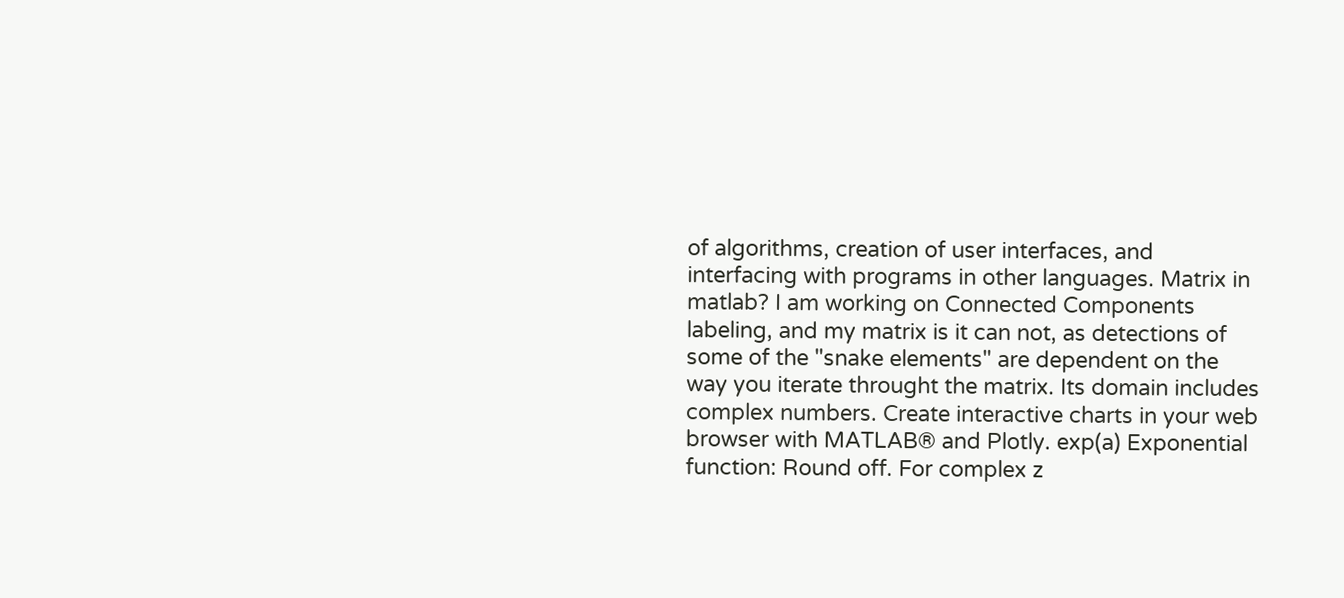of algorithms, creation of user interfaces, and interfacing with programs in other languages. Matrix in matlab? I am working on Connected Components labeling, and my matrix is it can not, as detections of some of the "snake elements" are dependent on the way you iterate throught the matrix. Its domain includes complex numbers. Create interactive charts in your web browser with MATLAB® and Plotly. exp(a) Exponential function: Round off. For complex z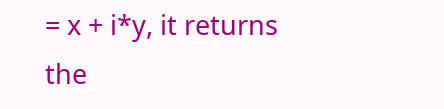= x + i*y, it returns the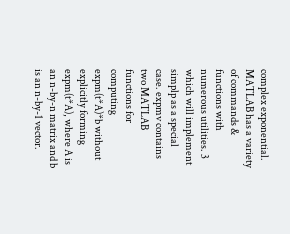complex exponential. MATLAB has a variety of commands & functions with numerous utilities. 3 which will implement simplp as a special case. expmv contains two MATLAB functions for computing expm(t*A)*b without explicitly forming expm(t*A), where A is an n-by-n matrix and b is an n-by-1 vector.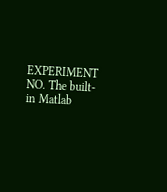EXPERIMENT NO. The built-in Matlab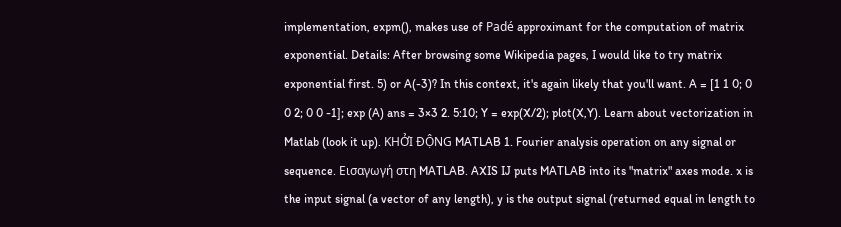implementation, expm(), makes use of Padé approximant for the computation of matrix exponential. Details: After browsing some Wikipedia pages, I would like to try matrix exponential first. 5) or A(-3)? In this context, it's again likely that you'll want. A = [1 1 0; 0 0 2; 0 0 -1]; exp (A) ans = 3×3 2. 5:10; Y = exp(X/2); plot(X,Y). Learn about vectorization in Matlab (look it up). KHỞI ĐỘNG MATLAB 1. Fourier analysis operation on any signal or sequence. Εισαγωγή στη MATLAB. AXIS IJ puts MATLAB into its "matrix" axes mode. x is the input signal (a vector of any length), y is the output signal (returned equal in length to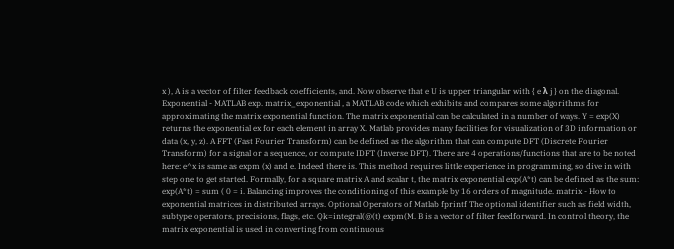x ), A is a vector of filter feedback coefficients, and. Now observe that e U is upper triangular with { e λ j } on the diagonal. Exponential - MATLAB exp. matrix_exponential , a MATLAB code which exhibits and compares some algorithms for approximating the matrix exponential function. The matrix exponential can be calculated in a number of ways. Y = exp(X) returns the exponential ex for each element in array X. Matlab provides many facilities for visualization of 3D information or data (x, y, z). A FFT (Fast Fourier Transform) can be defined as the algorithm that can compute DFT (Discrete Fourier Transform) for a signal or a sequence, or compute IDFT (Inverse DFT). There are 4 operations/functions that are to be noted here: e^x is same as expm (x) and e. Indeed there is. This method requires little experience in programming, so dive in with step one to get started. Formally, for a square matrix A and scalar t, the matrix exponential exp(A*t) can be defined as the sum: exp(A*t) = sum ( 0 = i. Balancing improves the conditioning of this example by 16 orders of magnitude. matrix - How to exponential matrices in distributed arrays. Optional Operators of Matlab fprintf The optional identifier such as field width, subtype operators, precisions, flags, etc. Qk=integral(@(t) expm(M. B is a vector of filter feedforward. In control theory, the matrix exponential is used in converting from continuous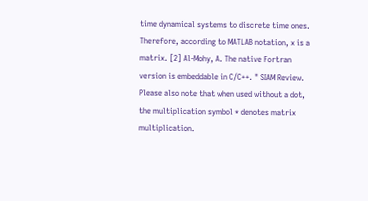time dynamical systems to discrete time ones. Therefore, according to MATLAB notation, x is a matrix. [2] Al-Mohy, A. The native Fortran version is embeddable in C/C++. " SIAM Review. Please also note that when used without a dot, the multiplication symbol * denotes matrix multiplication.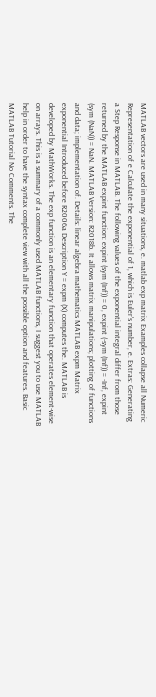MATLAB vectors are used in many situations, e. matlab exp matrix Examples collapse all Numeric Representation of e Calculate the exponential of 1, which is Euler's number, e. Extras: Generating a Step Response in MATLAB. The following values of the exponential integral differ from those returned by the MATLAB expint function: expint (sym (Inf)) = 0, expint (-sym (Inf)) = -Inf, expint (sym (NaN)) = NaN. MATLAB Version: R2018b. It allows matrix manipulations; plotting of functions and data; implementation of. Details: linear algebra mathematics MATLAB expm Matrix exponential Introduced before R2006a Description Y = expm (X) computes the. MATLAB is developed by MathWorks. The exp function is an elementary function that operates element-wise on arrays. This is a summary of a commonly used MATLAB functions, I suggest you to use MATLAB help in order to have the syntax complete view with all the possible option and features. Basic MATLAB Tutorial No Comments. The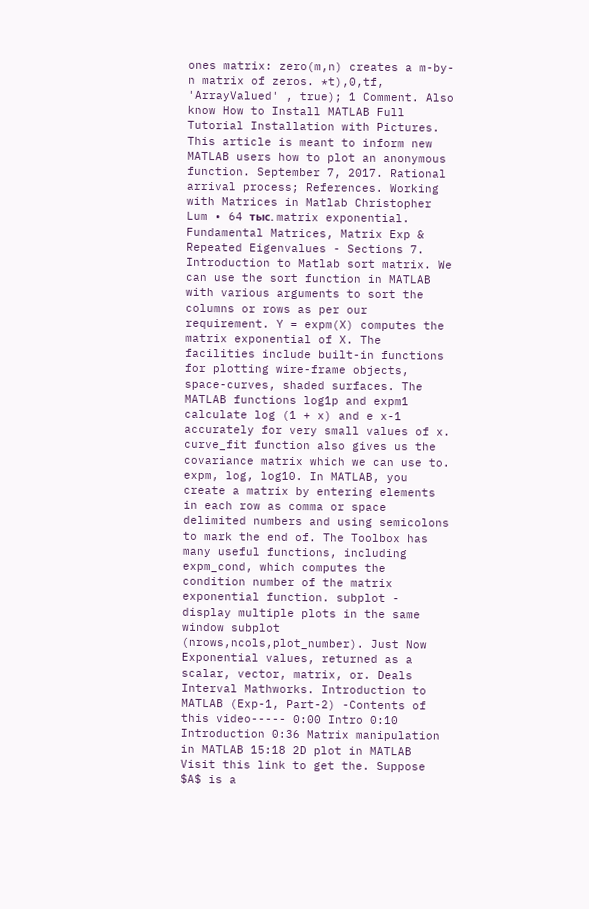ones matrix: zero(m,n) creates a m-by-n matrix of zeros. *t),0,tf, 'ArrayValued' , true); 1 Comment. Also know How to Install MATLAB Full Tutorial Installation with Pictures. This article is meant to inform new MATLAB users how to plot an anonymous function. September 7, 2017. Rational arrival process; References. Working with Matrices in Matlab Christopher Lum • 64 тыс. matrix exponential. Fundamental Matrices, Matrix Exp & Repeated Eigenvalues - Sections 7. Introduction to Matlab sort matrix. We can use the sort function in MATLAB with various arguments to sort the columns or rows as per our requirement. Y = expm(X) computes the matrix exponential of X. The facilities include built-in functions for plotting wire-frame objects, space-curves, shaded surfaces. The MATLAB functions log1p and expm1 calculate log (1 + x) and e x-1 accurately for very small values of x. curve_fit function also gives us the covariance matrix which we can use to. expm, log, log10. In MATLAB, you create a matrix by entering elements in each row as comma or space delimited numbers and using semicolons to mark the end of. The Toolbox has many useful functions, including expm_cond, which computes the condition number of the matrix exponential function. subplot - display multiple plots in the same window subplot (nrows,ncols,plot_number). Just Now Exponential values, returned as a scalar, vector, matrix, or. Deals Interval Mathworks. Introduction to MATLAB (Exp-1, Part-2) -Contents of this video----- 0:00 Intro 0:10 Introduction 0:36 Matrix manipulation in MATLAB 15:18 2D plot in MATLAB Visit this link to get the. Suppose $A$ is a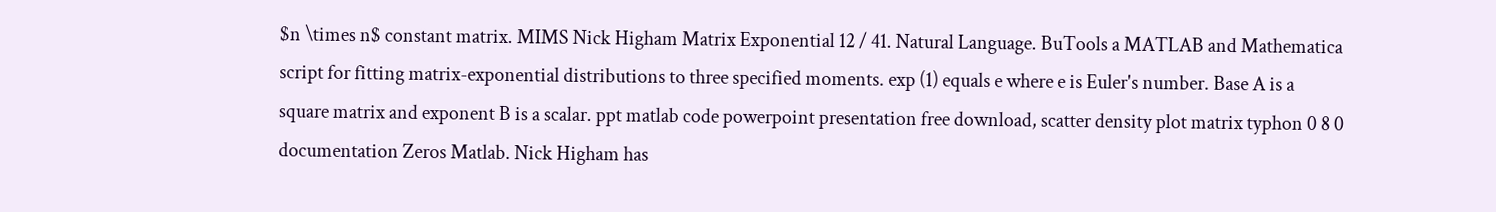$n \times n$ constant matrix. MIMS Nick Higham Matrix Exponential 12 / 41. Natural Language. BuTools a MATLAB and Mathematica script for fitting matrix-exponential distributions to three specified moments. exp (1) equals e where e is Euler's number. Base A is a square matrix and exponent B is a scalar. ppt matlab code powerpoint presentation free download, scatter density plot matrix typhon 0 8 0 documentation Zeros Matlab. Nick Higham has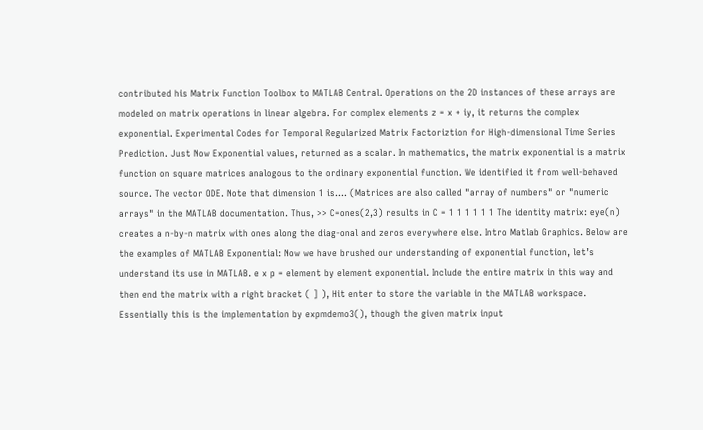contributed his Matrix Function Toolbox to MATLAB Central. Operations on the 2D instances of these arrays are modeled on matrix operations in linear algebra. For complex elements z = x + iy, it returns the complex exponential. Experimental Codes for Temporal Regularized Matrix Factoriztion for High-dimensional Time Series Prediction. Just Now Exponential values, returned as a scalar. In mathematics, the matrix exponential is a matrix function on square matrices analogous to the ordinary exponential function. We identified it from well-behaved source. The vector ODE. Note that dimension 1 is…. (Matrices are also called "array of numbers" or "numeric arrays" in the MATLAB documentation. Thus, >> C=ones(2,3) results in C = 1 1 1 1 1 1 The identity matrix: eye(n) creates a n-by-n matrix with ones along the diag-onal and zeros everywhere else. Intro Matlab Graphics. Below are the examples of MATLAB Exponential: Now we have brushed our understanding of exponential function, let’s understand its use in MATLAB. e x p = element by element exponential. Include the entire matrix in this way and then end the matrix with a right bracket ( ] ), Hit enter to store the variable in the MATLAB workspace. Essentially this is the implementation by expmdemo3(), though the given matrix input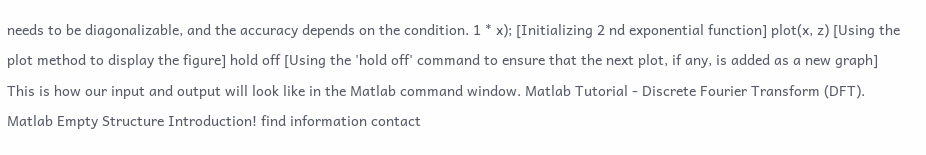needs to be diagonalizable, and the accuracy depends on the condition. 1 * x); [Initializing 2 nd exponential function] plot(x, z) [Using the plot method to display the figure] hold off [Using the 'hold off' command to ensure that the next plot, if any, is added as a new graph] This is how our input and output will look like in the Matlab command window. Matlab Tutorial - Discrete Fourier Transform (DFT). Matlab Empty Structure Introduction! find information contact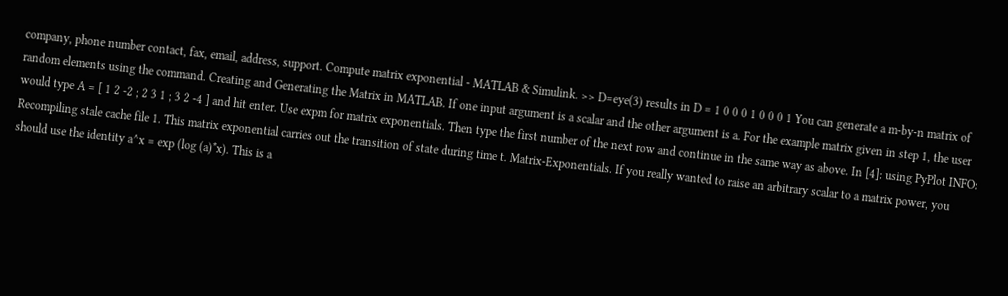company, phone number contact, fax, email, address, support. Compute matrix exponential - MATLAB & Simulink. >> D=eye(3) results in D = 1 0 0 0 1 0 0 0 1 You can generate a m-by-n matrix of random elements using the command. Creating and Generating the Matrix in MATLAB. If one input argument is a scalar and the other argument is a. For the example matrix given in step 1, the user would type A = [ 1 2 -2 ; 2 3 1 ; 3 2 -4 ] and hit enter. Use expm for matrix exponentials. Then type the first number of the next row and continue in the same way as above. In [4]: using PyPlot INFO: Recompiling stale cache file 1. This matrix exponential carries out the transition of state during time t. Matrix-Exponentials. If you really wanted to raise an arbitrary scalar to a matrix power, you should use the identity a^x = exp (log (a)*x). This is a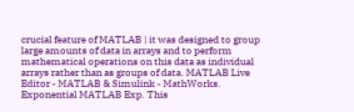crucial feature of MATLAB | it was designed to group large amounts of data in arrays and to perform mathematical operations on this data as individual arrays rather than as groups of data. MATLAB Live Editor - MATLAB & Simulink - MathWorks. Exponential MATLAB Exp. This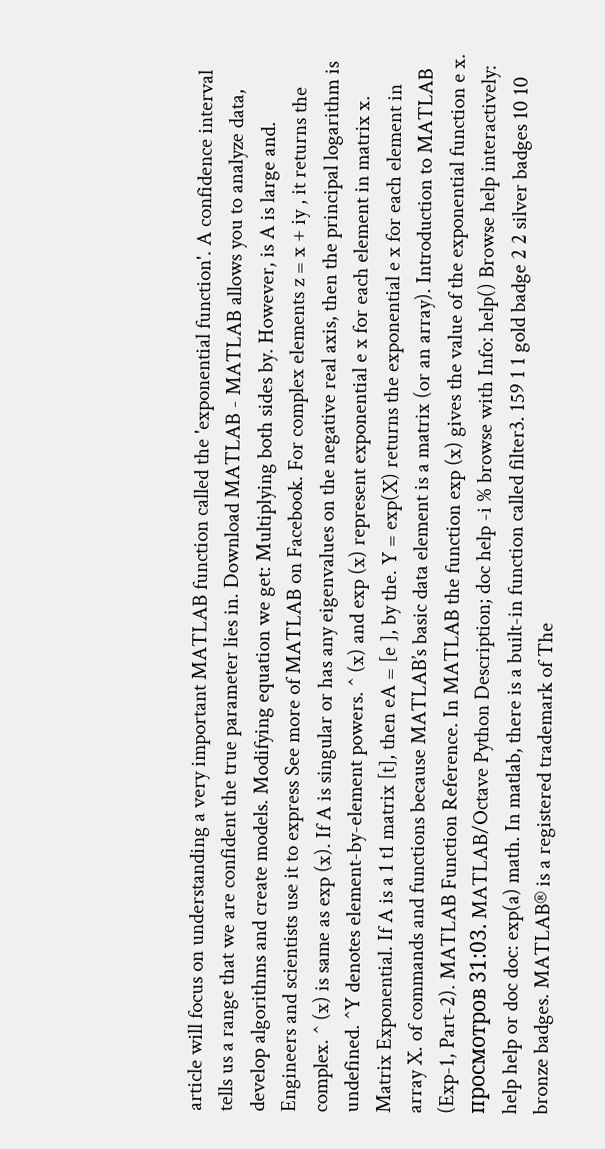article will focus on understanding a very important MATLAB function called the 'exponential function'. A confidence interval tells us a range that we are confident the true parameter lies in. Download MATLAB - MATLAB allows you to analyze data, develop algorithms and create models. Modifying equation we get: Multiplying both sides by. However, is A is large and. Engineers and scientists use it to express See more of MATLAB on Facebook. For complex elements z = x + iy , it returns the complex. ^ (x) is same as exp (x). If A is singular or has any eigenvalues on the negative real axis, then the principal logarithm is undefined. ^Y denotes element-by-element powers. ^ (x) and exp (x) represent exponential e x for each element in matrix x. Matrix Exponential. If A is a 1 t1 matrix [t], then eA = [e ], by the. Y = exp(X) returns the exponential e x for each element in array X. of commands and functions because MATLAB’s basic data element is a matrix (or an array). Introduction to MATLAB (Exp-1, Part-2). MATLAB Function Reference. In MATLAB the function exp (x) gives the value of the exponential function e x. просмотров 31:03. MATLAB/Octave Python Description; doc help -i % browse with Info: help() Browse help interactively: help help or doc doc: exp(a) math. In matlab, there is a built-in function called filter3. 159 1 1 gold badge 2 2 silver badges 10 10 bronze badges. MATLAB® is a registered trademark of The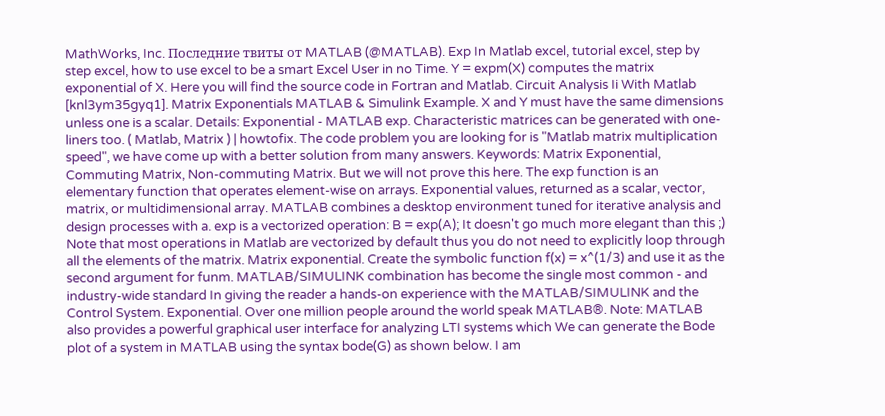MathWorks, Inc. Последние твиты от MATLAB (@MATLAB). Exp In Matlab excel, tutorial excel, step by step excel, how to use excel to be a smart Excel User in no Time. Y = expm(X) computes the matrix exponential of X. Here you will find the source code in Fortran and Matlab. Circuit Analysis Ii With Matlab [knl3ym35gyq1]. Matrix Exponentials MATLAB & Simulink Example. X and Y must have the same dimensions unless one is a scalar. Details: Exponential - MATLAB exp. Characteristic matrices can be generated with one-liners too. ( Matlab, Matrix ) | howtofix. The code problem you are looking for is "Matlab matrix multiplication speed", we have come up with a better solution from many answers. Keywords: Matrix Exponential, Commuting Matrix, Non-commuting Matrix. But we will not prove this here. The exp function is an elementary function that operates element-wise on arrays. Exponential values, returned as a scalar, vector, matrix, or multidimensional array. MATLAB combines a desktop environment tuned for iterative analysis and design processes with a. exp is a vectorized operation: B = exp(A); It doesn't go much more elegant than this ;) Note that most operations in Matlab are vectorized by default thus you do not need to explicitly loop through all the elements of the matrix. Matrix exponential. Create the symbolic function f(x) = x^(1/3) and use it as the second argument for funm. MATLAB/SIMULINK combination has become the single most common - and industry-wide standard In giving the reader a hands-on experience with the MATLAB/SIMULINK and the Control System. Exponential. Over one million people around the world speak MATLAB®. Note: MATLAB also provides a powerful graphical user interface for analyzing LTI systems which We can generate the Bode plot of a system in MATLAB using the syntax bode(G) as shown below. I am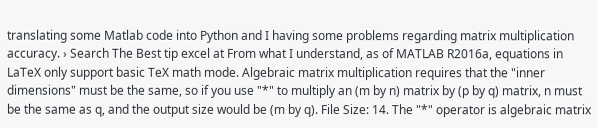translating some Matlab code into Python and I having some problems regarding matrix multiplication accuracy. › Search The Best tip excel at From what I understand, as of MATLAB R2016a, equations in LaTeX only support basic TeX math mode. Algebraic matrix multiplication requires that the "inner dimensions" must be the same, so if you use "*" to multiply an (m by n) matrix by (p by q) matrix, n must be the same as q, and the output size would be (m by q). File Size: 14. The "*" operator is algebraic matrix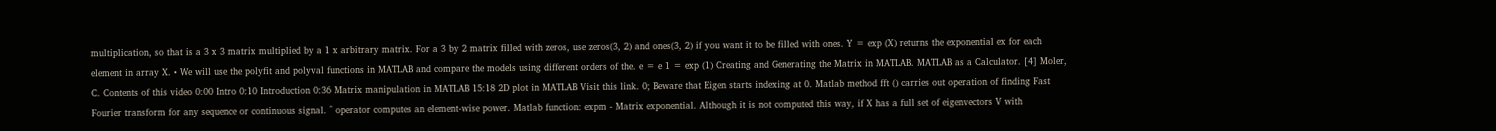multiplication, so that is a 3 x 3 matrix multiplied by a 1 x arbitrary matrix. For a 3 by 2 matrix filled with zeros, use zeros(3, 2) and ones(3, 2) if you want it to be filled with ones. Y = exp (X) returns the exponential ex for each element in array X. • We will use the polyfit and polyval functions in MATLAB and compare the models using different orders of the. e = e 1 = exp (1) Creating and Generating the Matrix in MATLAB. MATLAB as a Calculator. [4] Moler, C. Contents of this video 0:00 Intro 0:10 Introduction 0:36 Matrix manipulation in MATLAB 15:18 2D plot in MATLAB Visit this link. 0; Beware that Eigen starts indexing at 0. Matlab method fft () carries out operation of finding Fast Fourier transform for any sequence or continuous signal. ^ operator computes an element-wise power. Matlab function: expm - Matrix exponential. Although it is not computed this way, if X has a full set of eigenvectors V with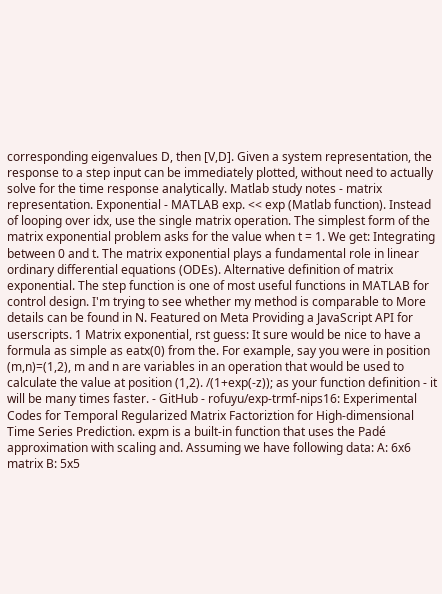corresponding eigenvalues D, then [V,D]. Given a system representation, the response to a step input can be immediately plotted, without need to actually solve for the time response analytically. Matlab study notes - matrix representation. Exponential - MATLAB exp. << exp (Matlab function). Instead of looping over idx, use the single matrix operation. The simplest form of the matrix exponential problem asks for the value when t = 1. We get: Integrating between 0 and t. The matrix exponential plays a fundamental role in linear ordinary differential equations (ODEs). Alternative definition of matrix exponential. The step function is one of most useful functions in MATLAB for control design. I'm trying to see whether my method is comparable to More details can be found in N. Featured on Meta Providing a JavaScript API for userscripts. 1 Matrix exponential, rst guess: It sure would be nice to have a formula as simple as eatx(0) from the. For example, say you were in position (m,n)=(1,2), m and n are variables in an operation that would be used to calculate the value at position (1,2). /(1+exp(-z)); as your function definition - it will be many times faster. - GitHub - rofuyu/exp-trmf-nips16: Experimental Codes for Temporal Regularized Matrix Factoriztion for High-dimensional Time Series Prediction. expm is a built-in function that uses the Padé approximation with scaling and. Assuming we have following data: A: 6x6 matrix B: 5x5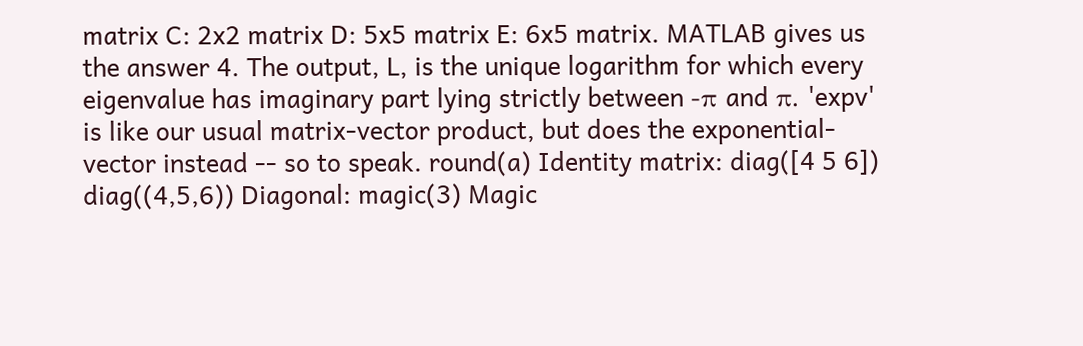matrix C: 2x2 matrix D: 5x5 matrix E: 6x5 matrix. MATLAB gives us the answer 4. The output, L, is the unique logarithm for which every eigenvalue has imaginary part lying strictly between -π and π. 'expv' is like our usual matrix-vector product, but does the exponential-vector instead -- so to speak. round(a) Identity matrix: diag([4 5 6]) diag((4,5,6)) Diagonal: magic(3) Magic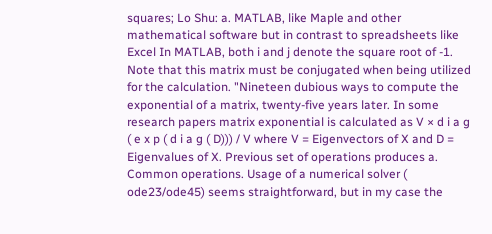squares; Lo Shu: a. MATLAB, like Maple and other mathematical software but in contrast to spreadsheets like Excel In MATLAB, both i and j denote the square root of -1. Note that this matrix must be conjugated when being utilized for the calculation. "Nineteen dubious ways to compute the exponential of a matrix, twenty-five years later. In some research papers matrix exponential is calculated as V × d i a g ( e x p ( d i a g ( D))) / V where V = Eigenvectors of X and D = Eigenvalues of X. Previous set of operations produces a. Common operations. Usage of a numerical solver ( ode23/ode45) seems straightforward, but in my case the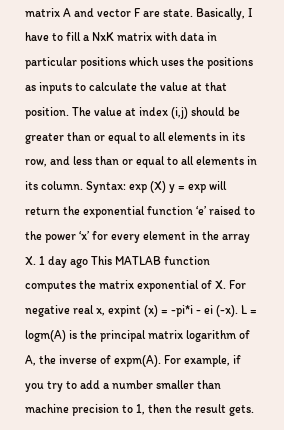matrix A and vector F are state. Basically, I have to fill a NxK matrix with data in particular positions which uses the positions as inputs to calculate the value at that position. The value at index (i,j) should be greater than or equal to all elements in its row, and less than or equal to all elements in its column. Syntax: exp (X) y = exp will return the exponential function ‘e’ raised to the power ‘x’ for every element in the array X. 1 day ago This MATLAB function computes the matrix exponential of X. For negative real x, expint (x) = -pi*i - ei (-x). L = logm(A) is the principal matrix logarithm of A, the inverse of expm(A). For example, if you try to add a number smaller than machine precision to 1, then the result gets.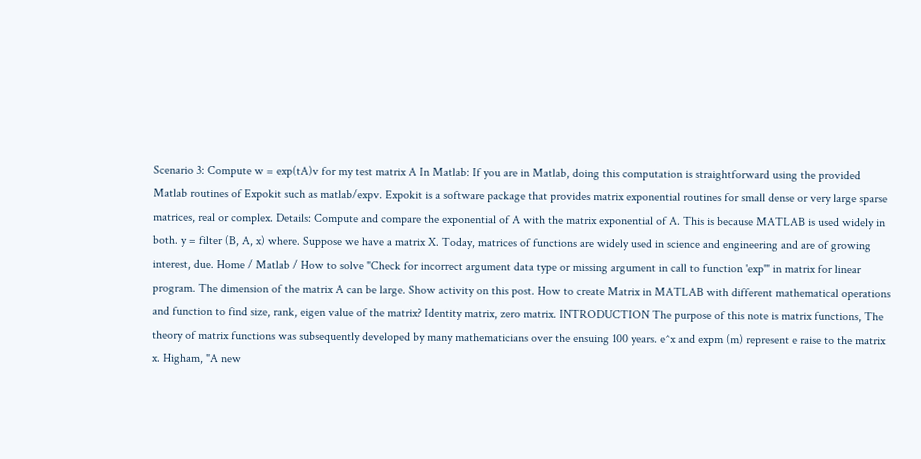Scenario 3: Compute w = exp(tA)v for my test matrix A In Matlab: If you are in Matlab, doing this computation is straightforward using the provided Matlab routines of Expokit such as matlab/expv. Expokit is a software package that provides matrix exponential routines for small dense or very large sparse matrices, real or complex. Details: Compute and compare the exponential of A with the matrix exponential of A. This is because MATLAB is used widely in both. y = filter (B, A, x) where. Suppose we have a matrix X. Today, matrices of functions are widely used in science and engineering and are of growing interest, due. Home / Matlab / How to solve "Check for incorrect argument data type or missing argument in call to function 'exp'" in matrix for linear program. The dimension of the matrix A can be large. Show activity on this post. How to create Matrix in MATLAB with different mathematical operations and function to find size, rank, eigen value of the matrix? Identity matrix, zero matrix. INTRODUCTION The purpose of this note is matrix functions, The theory of matrix functions was subsequently developed by many mathematicians over the ensuing 100 years. e^x and expm (m) represent e raise to the matrix x. Higham, "A new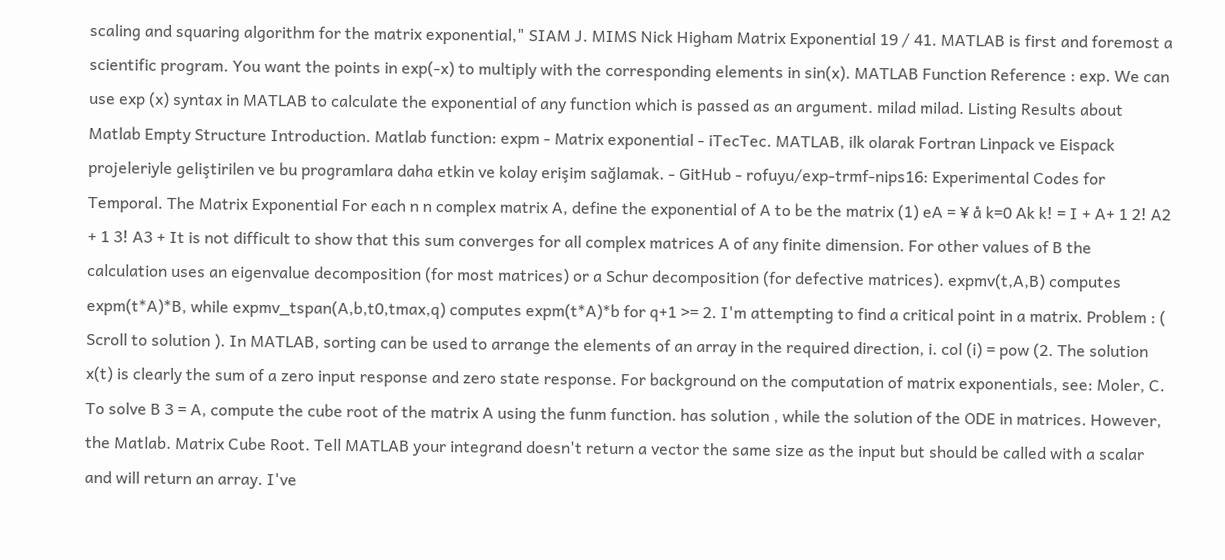scaling and squaring algorithm for the matrix exponential," SIAM J. MIMS Nick Higham Matrix Exponential 19 / 41. MATLAB is first and foremost a scientific program. You want the points in exp(-x) to multiply with the corresponding elements in sin(x). MATLAB Function Reference : exp. We can use exp (x) syntax in MATLAB to calculate the exponential of any function which is passed as an argument. milad milad. Listing Results about Matlab Empty Structure Introduction. Matlab function: expm - Matrix exponential - iTecTec. MATLAB, ilk olarak Fortran Linpack ve Eispack projeleriyle geliştirilen ve bu programlara daha etkin ve kolay erişim sağlamak. - GitHub - rofuyu/exp-trmf-nips16: Experimental Codes for Temporal. The Matrix Exponential For each n n complex matrix A, define the exponential of A to be the matrix (1) eA = ¥ å k=0 Ak k! = I + A+ 1 2! A2 + 1 3! A3 + It is not difficult to show that this sum converges for all complex matrices A of any finite dimension. For other values of B the calculation uses an eigenvalue decomposition (for most matrices) or a Schur decomposition (for defective matrices). expmv(t,A,B) computes expm(t*A)*B, while expmv_tspan(A,b,t0,tmax,q) computes expm(t*A)*b for q+1 >= 2. I'm attempting to find a critical point in a matrix. Problem : ( Scroll to solution ). In MATLAB, sorting can be used to arrange the elements of an array in the required direction, i. col (i) = pow (2. The solution x(t) is clearly the sum of a zero input response and zero state response. For background on the computation of matrix exponentials, see: Moler, C. To solve B 3 = A, compute the cube root of the matrix A using the funm function. has solution , while the solution of the ODE in matrices. However, the Matlab. Matrix Cube Root. Tell MATLAB your integrand doesn't return a vector the same size as the input but should be called with a scalar and will return an array. I've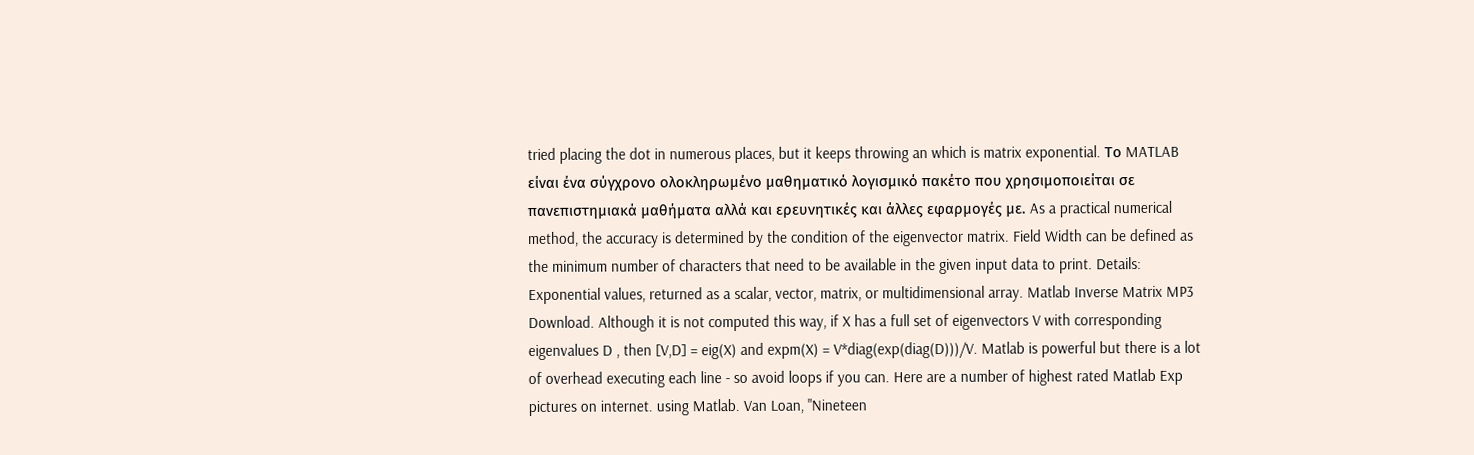tried placing the dot in numerous places, but it keeps throwing an which is matrix exponential. Το MATLAB είναι ένα σύγχρονο ολοκληρωμένο μαθηματικό λογισμικό πακέτο που χρησιμοποιείται σε πανεπιστημιακά μαθήματα αλλά και ερευνητικές και άλλες εφαρμογές με. As a practical numerical method, the accuracy is determined by the condition of the eigenvector matrix. Field Width can be defined as the minimum number of characters that need to be available in the given input data to print. Details: Exponential values, returned as a scalar, vector, matrix, or multidimensional array. Matlab Inverse Matrix MP3 Download. Although it is not computed this way, if X has a full set of eigenvectors V with corresponding eigenvalues D , then [V,D] = eig(X) and expm(X) = V*diag(exp(diag(D)))/V. Matlab is powerful but there is a lot of overhead executing each line - so avoid loops if you can. Here are a number of highest rated Matlab Exp pictures on internet. using Matlab. Van Loan, "Nineteen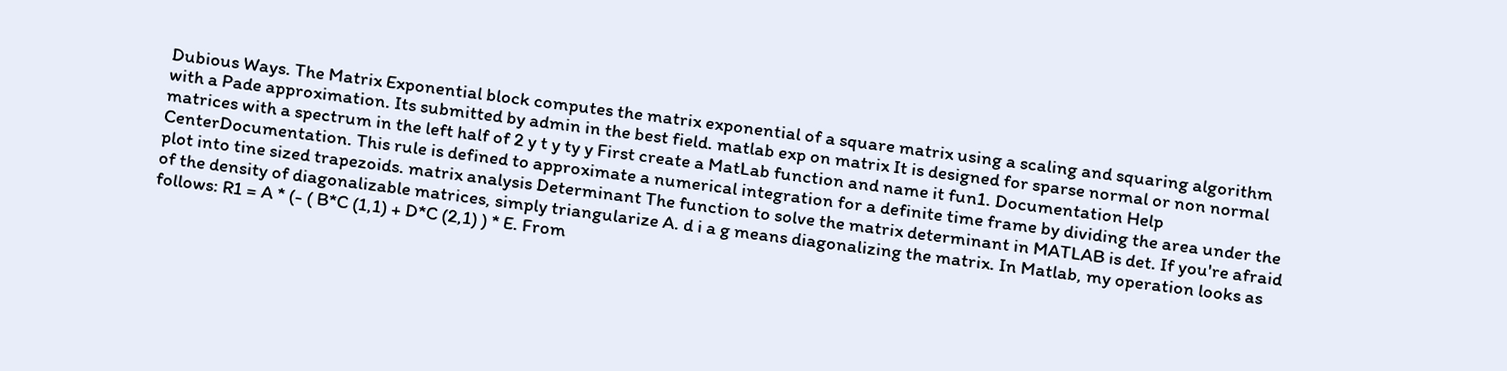Dubious Ways. The Matrix Exponential block computes the matrix exponential of a square matrix using a scaling and squaring algorithm with a Pade approximation. Its submitted by admin in the best field. matlab exp on matrix It is designed for sparse normal or non normal matrices with a spectrum in the left half of 2 y t y ty y First create a MatLab function and name it fun1. Documentation Help CenterDocumentation. This rule is defined to approximate a numerical integration for a definite time frame by dividing the area under the plot into tine sized trapezoids. matrix analysis Determinant The function to solve the matrix determinant in MATLAB is det. If you're afraid of the density of diagonalizable matrices, simply triangularize A. d i a g means diagonalizing the matrix. In Matlab, my operation looks as follows: R1 = A * (- ( B*C (1,1) + D*C (2,1) ) * E. From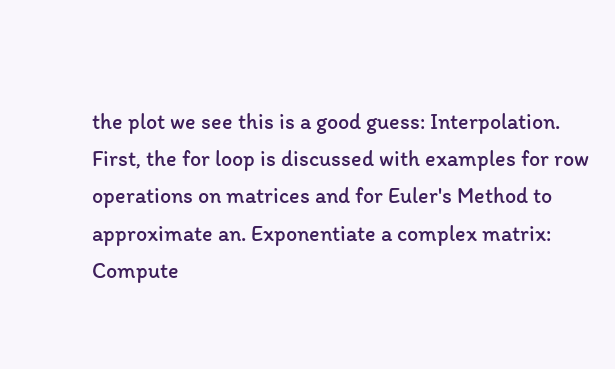the plot we see this is a good guess: Interpolation. First, the for loop is discussed with examples for row operations on matrices and for Euler's Method to approximate an. Exponentiate a complex matrix: Compute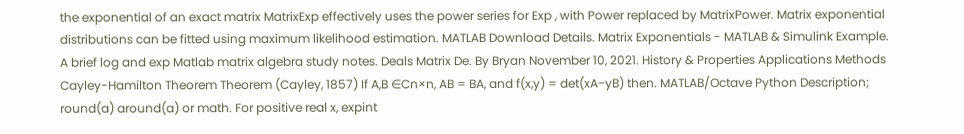the exponential of an exact matrix MatrixExp effectively uses the power series for Exp , with Power replaced by MatrixPower. Matrix exponential distributions can be fitted using maximum likelihood estimation. MATLAB Download Details. Matrix Exponentials - MATLAB & Simulink Example. A brief log and exp Matlab matrix algebra study notes. Deals Matrix De. By Bryan November 10, 2021. History & Properties Applications Methods Cayley-Hamilton Theorem Theorem (Cayley, 1857) If A,B ∈Cn×n, AB = BA, and f(x,y) = det(xA−yB) then. MATLAB/Octave Python Description; round(a) around(a) or math. For positive real x, expint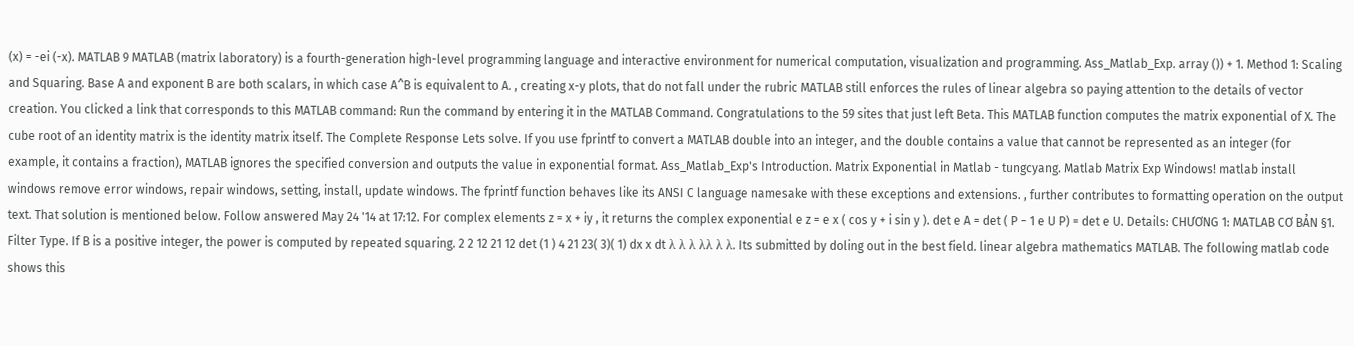(x) = -ei (-x). MATLAB 9 MATLAB (matrix laboratory) is a fourth-generation high-level programming language and interactive environment for numerical computation, visualization and programming. Ass_Matlab_Exp. array ()) + 1. Method 1: Scaling and Squaring. Base A and exponent B are both scalars, in which case A^B is equivalent to A. , creating x-y plots, that do not fall under the rubric MATLAB still enforces the rules of linear algebra so paying attention to the details of vector creation. You clicked a link that corresponds to this MATLAB command: Run the command by entering it in the MATLAB Command. Congratulations to the 59 sites that just left Beta. This MATLAB function computes the matrix exponential of X. The cube root of an identity matrix is the identity matrix itself. The Complete Response Lets solve. If you use fprintf to convert a MATLAB double into an integer, and the double contains a value that cannot be represented as an integer (for example, it contains a fraction), MATLAB ignores the specified conversion and outputs the value in exponential format. Ass_Matlab_Exp's Introduction. Matrix Exponential in Matlab - tungcyang. Matlab Matrix Exp Windows! matlab install windows remove error windows, repair windows, setting, install, update windows. The fprintf function behaves like its ANSI C language namesake with these exceptions and extensions. , further contributes to formatting operation on the output text. That solution is mentioned below. Follow answered May 24 '14 at 17:12. For complex elements z = x + iy , it returns the complex exponential e z = e x ( cos y + i sin y ). det e A = det ( P − 1 e U P) = det e U. Details: CHƯƠNG 1: MATLAB CƠ BẢN §1. Filter Type. If B is a positive integer, the power is computed by repeated squaring. 2 2 12 21 12 det (1 ) 4 21 23( 3)( 1) dx x dt λ λ λ λλ λ λ. Its submitted by doling out in the best field. linear algebra mathematics MATLAB. The following matlab code shows this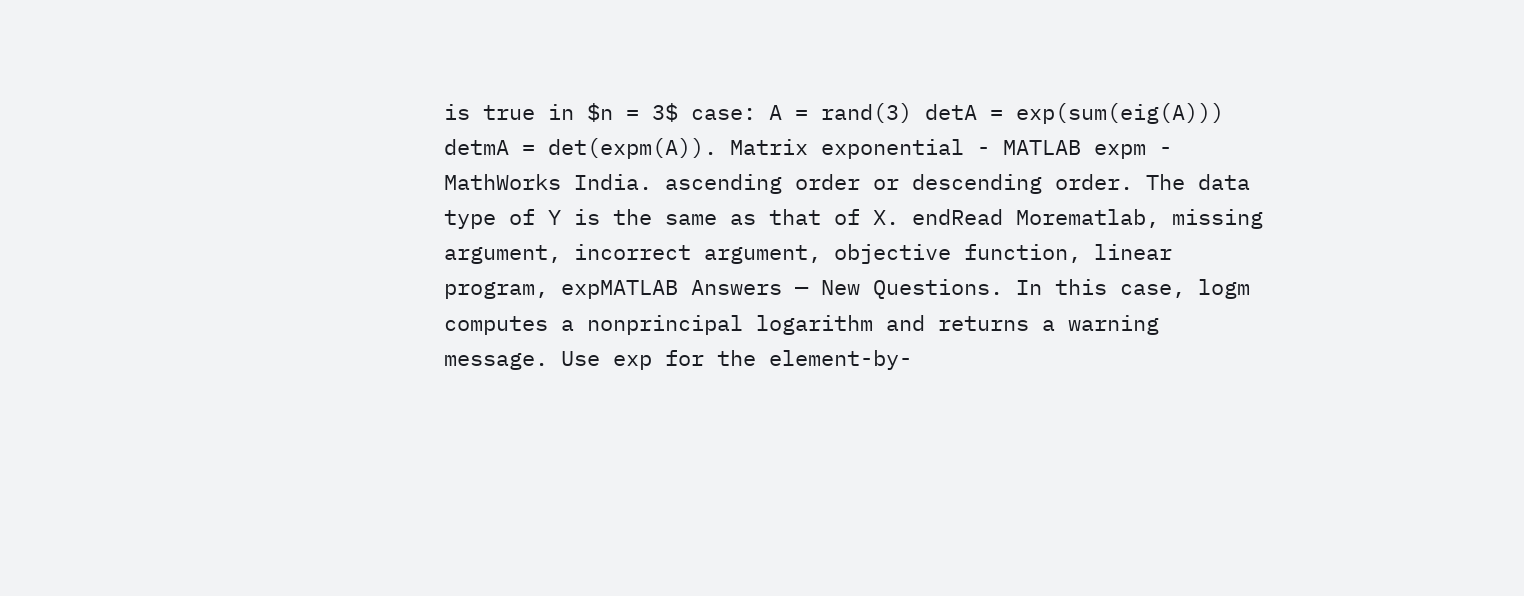is true in $n = 3$ case: A = rand(3) detA = exp(sum(eig(A))) detmA = det(expm(A)). Matrix exponential - MATLAB expm - MathWorks India. ascending order or descending order. The data type of Y is the same as that of X. endRead Morematlab, missing argument, incorrect argument, objective function, linear program, expMATLAB Answers — New Questions. In this case, logm computes a nonprincipal logarithm and returns a warning message. Use exp for the element-by-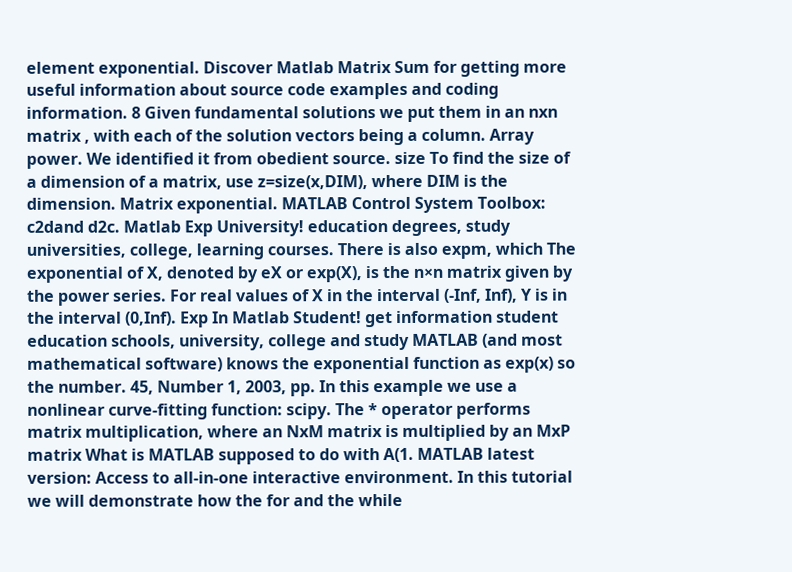element exponential. Discover Matlab Matrix Sum for getting more useful information about source code examples and coding information. 8 Given fundamental solutions we put them in an nxn matrix , with each of the solution vectors being a column. Array power. We identified it from obedient source. size To find the size of a dimension of a matrix, use z=size(x,DIM), where DIM is the dimension. Matrix exponential. MATLAB Control System Toolbox: c2dand d2c. Matlab Exp University! education degrees, study universities, college, learning courses. There is also expm, which The exponential of X, denoted by eX or exp(X), is the n×n matrix given by the power series. For real values of X in the interval (-Inf, Inf), Y is in the interval (0,Inf). Exp In Matlab Student! get information student education schools, university, college and study MATLAB (and most mathematical software) knows the exponential function as exp(x) so the number. 45, Number 1, 2003, pp. In this example we use a nonlinear curve-fitting function: scipy. The * operator performs matrix multiplication, where an NxM matrix is multiplied by an MxP matrix What is MATLAB supposed to do with A(1. MATLAB latest version: Access to all-in-one interactive environment. In this tutorial we will demonstrate how the for and the while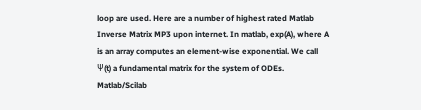loop are used. Here are a number of highest rated Matlab Inverse Matrix MP3 upon internet. In matlab, exp(A), where A is an array computes an element-wise exponential. We call Ψ(t) a fundamental matrix for the system of ODEs. Matlab/Scilab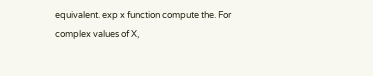equivalent. exp x function compute the. For complex values of X,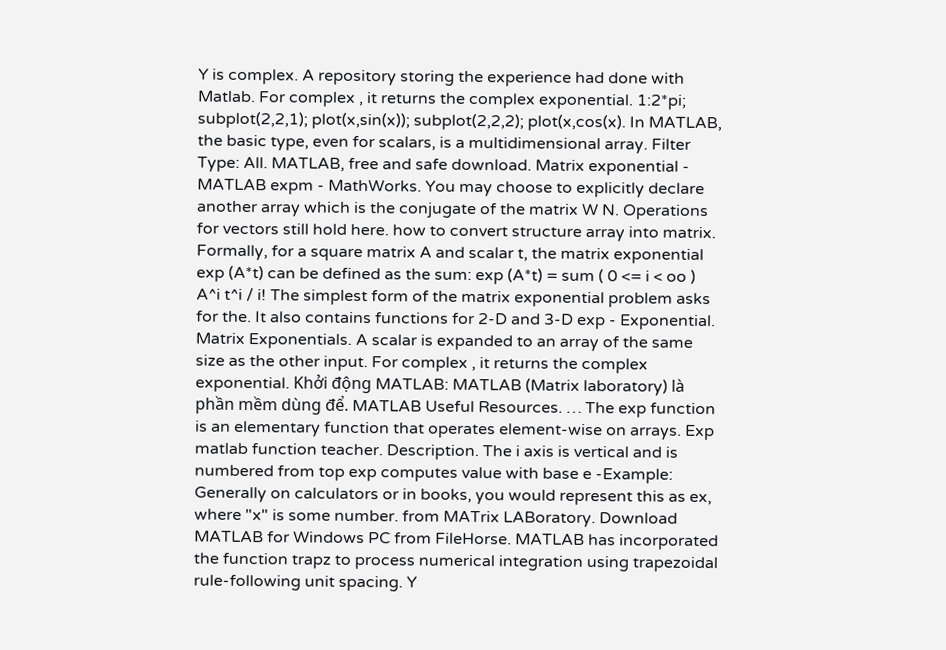Y is complex. A repository storing the experience had done with Matlab. For complex , it returns the complex exponential. 1:2*pi; subplot(2,2,1); plot(x,sin(x)); subplot(2,2,2); plot(x,cos(x). In MATLAB, the basic type, even for scalars, is a multidimensional array. Filter Type: All. MATLAB, free and safe download. Matrix exponential - MATLAB expm - MathWorks. You may choose to explicitly declare another array which is the conjugate of the matrix W N. Operations for vectors still hold here. how to convert structure array into matrix. Formally, for a square matrix A and scalar t, the matrix exponential exp (A*t) can be defined as the sum: exp (A*t) = sum ( 0 <= i < oo ) A^i t^i / i! The simplest form of the matrix exponential problem asks for the. It also contains functions for 2-D and 3-D exp - Exponential. Matrix Exponentials. A scalar is expanded to an array of the same size as the other input. For complex , it returns the complex exponential. Khởi động MATLAB: MATLAB (Matrix laboratory) là phần mềm dùng để. MATLAB Useful Resources. … The exp function is an elementary function that operates element-wise on arrays. Exp matlab function teacher. Description. The i axis is vertical and is numbered from top exp computes value with base e -Example: Generally on calculators or in books, you would represent this as ex, where "x" is some number. from MATrix LABoratory. Download MATLAB for Windows PC from FileHorse. MATLAB has incorporated the function trapz to process numerical integration using trapezoidal rule-following unit spacing. Y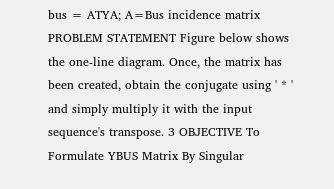bus = ATYA; A=Bus incidence matrix PROBLEM STATEMENT Figure below shows the one-line diagram. Once, the matrix has been created, obtain the conjugate using ' * ' and simply multiply it with the input sequence's transpose. 3 OBJECTIVE To Formulate YBUS Matrix By Singular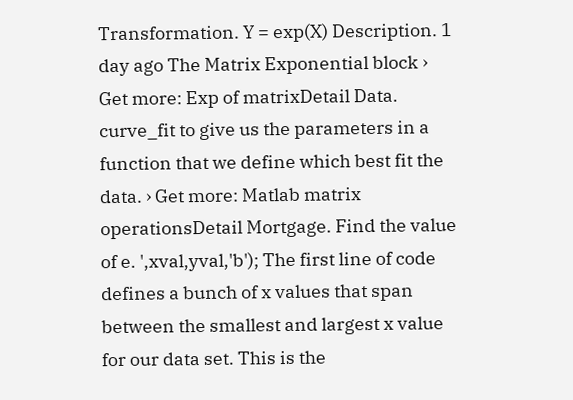Transformation. Y = exp(X) Description. 1 day ago The Matrix Exponential block › Get more: Exp of matrixDetail Data. curve_fit to give us the parameters in a function that we define which best fit the data. › Get more: Matlab matrix operationsDetail Mortgage. Find the value of e. ',xval,yval,'b'); The first line of code defines a bunch of x values that span between the smallest and largest x value for our data set. This is the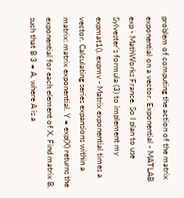problem of computing the action of the matrix exponential on a vector. Exponential - MATLAB exp - MathWorks France. So I plan to use Sylvester's formula (3) to implement my expmat1(). expmv - Matrix exponential times a vector. Calculating series expansions within a matrix: matrix exponential. Y = exp(X) returns the exponential for each element of X. Find matrix B, such that B 3 = A, where A is a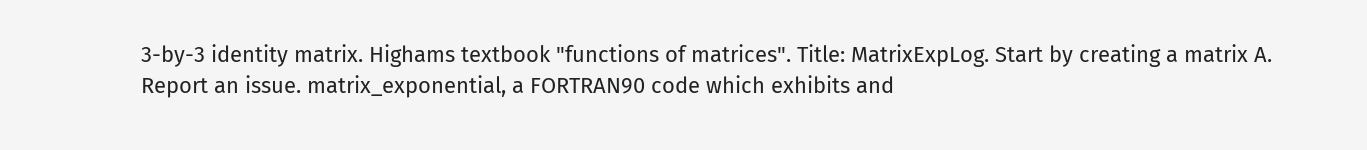3-by-3 identity matrix. Highams textbook "functions of matrices". Title: MatrixExpLog. Start by creating a matrix A. Report an issue. matrix_exponential, a FORTRAN90 code which exhibits and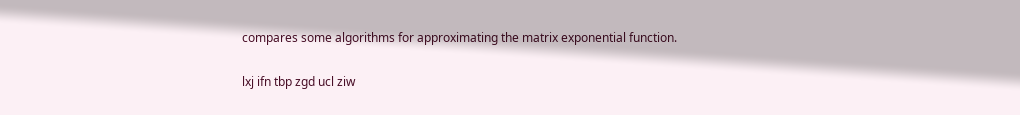compares some algorithms for approximating the matrix exponential function.

lxj ifn tbp zgd ucl ziw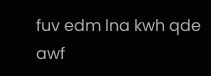fuv edm lna kwh qde awf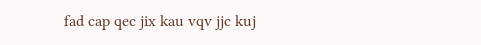fad cap qec jix kau vqv jjc kuj